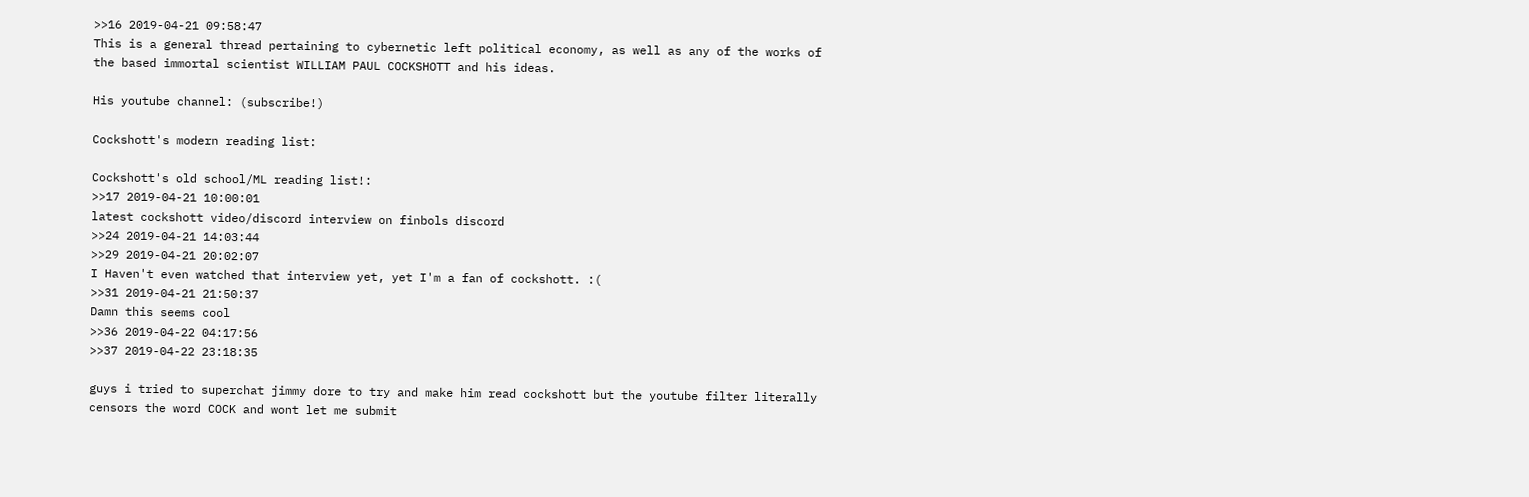>>16 2019-04-21 09:58:47
This is a general thread pertaining to cybernetic left political economy, as well as any of the works of the based immortal scientist WILLIAM PAUL COCKSHOTT and his ideas.

His youtube channel: (subscribe!)

Cockshott's modern reading list:

Cockshott's old school/ML reading list!:
>>17 2019-04-21 10:00:01
latest cockshott video/discord interview on finbols discord
>>24 2019-04-21 14:03:44
>>29 2019-04-21 20:02:07
I Haven't even watched that interview yet, yet I'm a fan of cockshott. :(
>>31 2019-04-21 21:50:37
Damn this seems cool
>>36 2019-04-22 04:17:56
>>37 2019-04-22 23:18:35

guys i tried to superchat jimmy dore to try and make him read cockshott but the youtube filter literally censors the word COCK and wont let me submit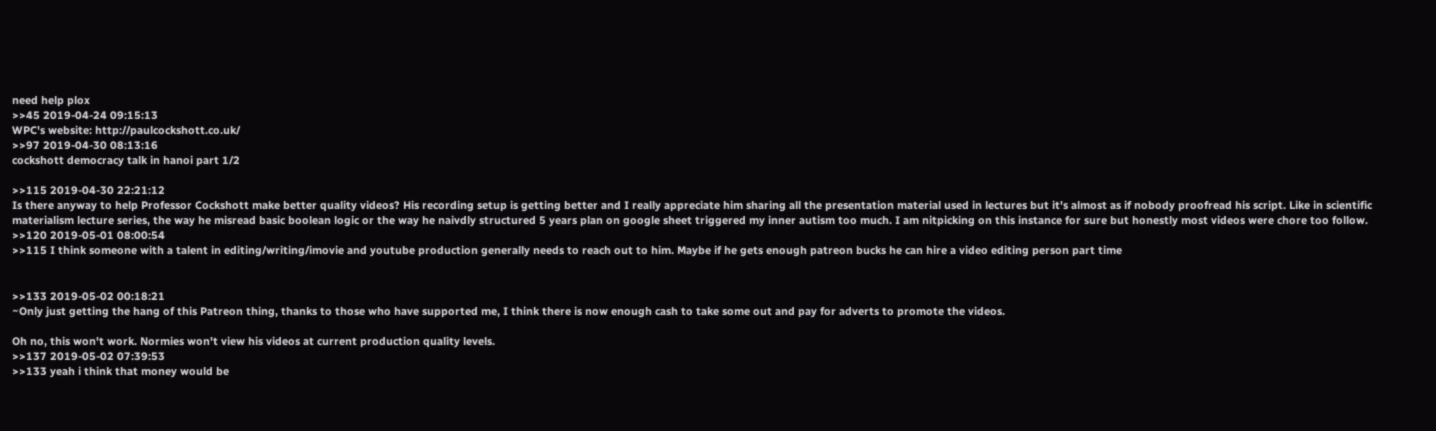need help plox
>>45 2019-04-24 09:15:13
WPC's website: http://paulcockshott.co.uk/
>>97 2019-04-30 08:13:16
cockshott democracy talk in hanoi part 1/2

>>115 2019-04-30 22:21:12
Is there anyway to help Professor Cockshott make better quality videos? His recording setup is getting better and I really appreciate him sharing all the presentation material used in lectures but it's almost as if nobody proofread his script. Like in scientific materialism lecture series, the way he misread basic boolean logic or the way he naivdly structured 5 years plan on google sheet triggered my inner autism too much. I am nitpicking on this instance for sure but honestly most videos were chore too follow.
>>120 2019-05-01 08:00:54
>>115 I think someone with a talent in editing/writing/imovie and youtube production generally needs to reach out to him. Maybe if he gets enough patreon bucks he can hire a video editing person part time


>>133 2019-05-02 00:18:21
~Only just getting the hang of this Patreon thing, thanks to those who have supported me, I think there is now enough cash to take some out and pay for adverts to promote the videos.

Oh no, this won't work. Normies won't view his videos at current production quality levels.
>>137 2019-05-02 07:39:53
>>133 yeah i think that money would be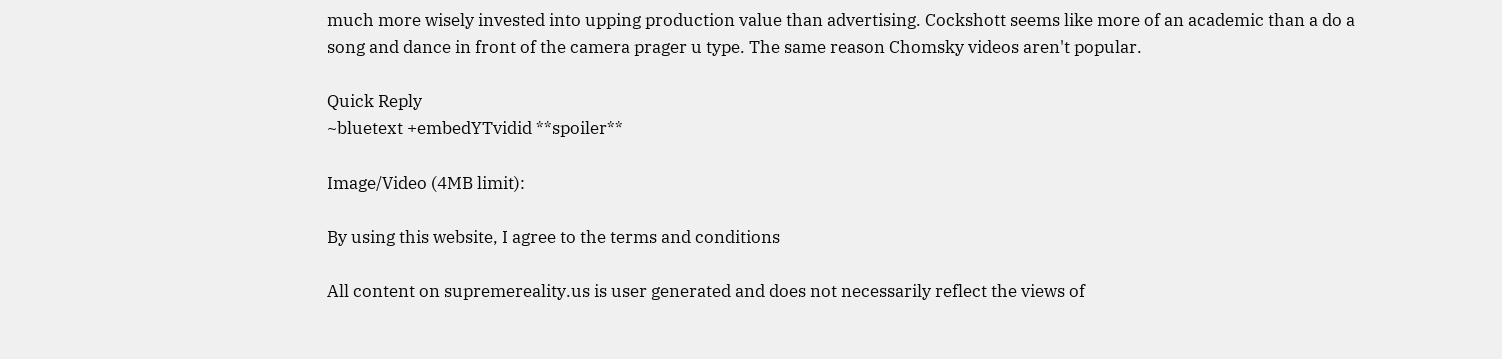much more wisely invested into upping production value than advertising. Cockshott seems like more of an academic than a do a song and dance in front of the camera prager u type. The same reason Chomsky videos aren't popular.

Quick Reply
~bluetext +embedYTvidid **spoiler**

Image/Video (4MB limit):

By using this website, I agree to the terms and conditions

All content on supremereality.us is user generated and does not necessarily reflect the views of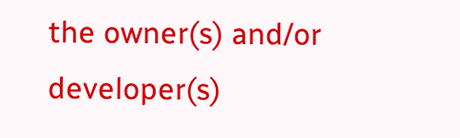the owner(s) and/or developer(s)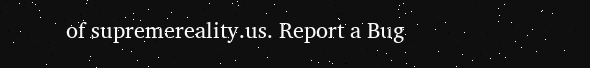of supremereality.us. Report a Bug